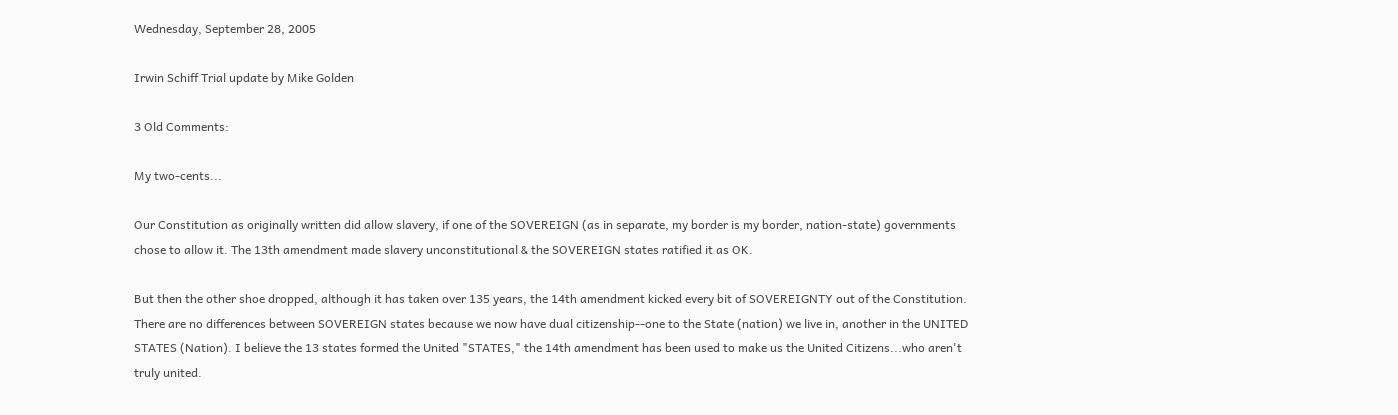Wednesday, September 28, 2005

Irwin Schiff Trial update by Mike Golden

3 Old Comments:

My two-cents...

Our Constitution as originally written did allow slavery, if one of the SOVEREIGN (as in separate, my border is my border, nation-state) governments chose to allow it. The 13th amendment made slavery unconstitutional & the SOVEREIGN states ratified it as OK.

But then the other shoe dropped, although it has taken over 135 years, the 14th amendment kicked every bit of SOVEREIGNTY out of the Constitution. There are no differences between SOVEREIGN states because we now have dual citizenship--one to the State (nation) we live in, another in the UNITED STATES (Nation). I believe the 13 states formed the United "STATES," the 14th amendment has been used to make us the United Citizens...who aren't truly united.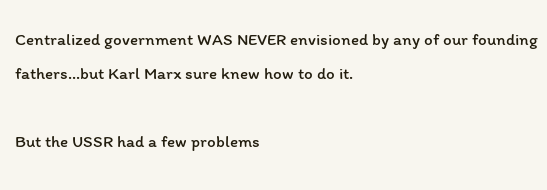Centralized government WAS NEVER envisioned by any of our founding fathers...but Karl Marx sure knew how to do it.

But the USSR had a few problems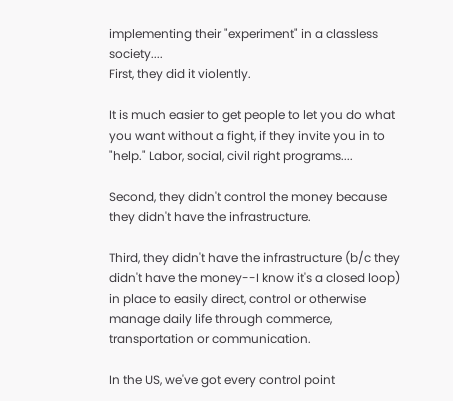implementing their "experiment" in a classless society....
First, they did it violently.

It is much easier to get people to let you do what you want without a fight, if they invite you in to "help." Labor, social, civil right programs....

Second, they didn't control the money because they didn't have the infrastructure.

Third, they didn't have the infrastructure (b/c they didn't have the money--I know it's a closed loop) in place to easily direct, control or otherwise manage daily life through commerce, transportation or communication.

In the US, we've got every control point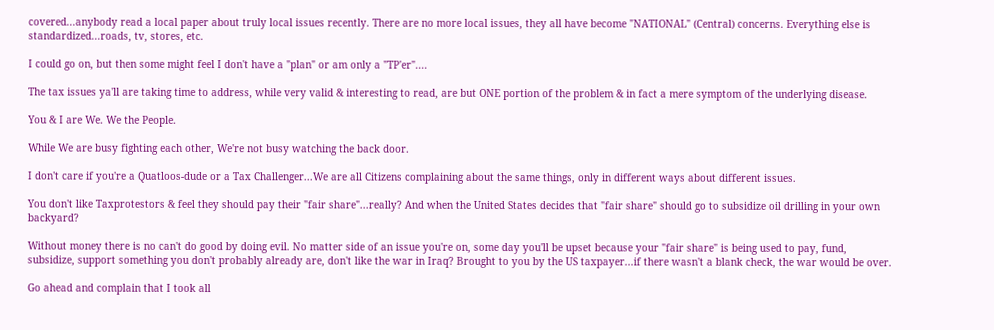covered...anybody read a local paper about truly local issues recently. There are no more local issues, they all have become "NATIONAL" (Central) concerns. Everything else is standardized...roads, tv, stores, etc.

I could go on, but then some might feel I don't have a "plan" or am only a "TP'er"....

The tax issues ya'll are taking time to address, while very valid & interesting to read, are but ONE portion of the problem & in fact a mere symptom of the underlying disease.

You & I are We. We the People.

While We are busy fighting each other, We're not busy watching the back door.

I don't care if you're a Quatloos-dude or a Tax Challenger...We are all Citizens complaining about the same things, only in different ways about different issues.

You don't like Taxprotestors & feel they should pay their "fair share"...really? And when the United States decides that "fair share" should go to subsidize oil drilling in your own backyard?

Without money there is no can't do good by doing evil. No matter side of an issue you're on, some day you'll be upset because your "fair share" is being used to pay, fund, subsidize, support something you don't probably already are, don't like the war in Iraq? Brought to you by the US taxpayer...if there wasn't a blank check, the war would be over.

Go ahead and complain that I took all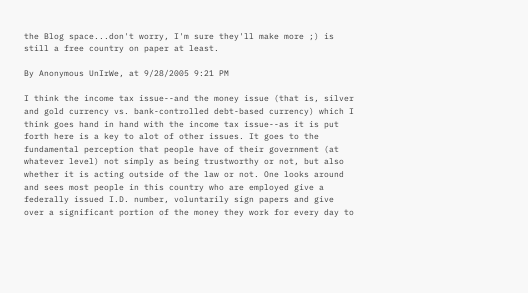the Blog space...don't worry, I'm sure they'll make more ;) is still a free country on paper at least.

By Anonymous UnIrWe, at 9/28/2005 9:21 PM

I think the income tax issue--and the money issue (that is, silver and gold currency vs. bank-controlled debt-based currency) which I think goes hand in hand with the income tax issue--as it is put forth here is a key to alot of other issues. It goes to the fundamental perception that people have of their government (at whatever level) not simply as being trustworthy or not, but also whether it is acting outside of the law or not. One looks around and sees most people in this country who are employed give a federally issued I.D. number, voluntarily sign papers and give over a significant portion of the money they work for every day to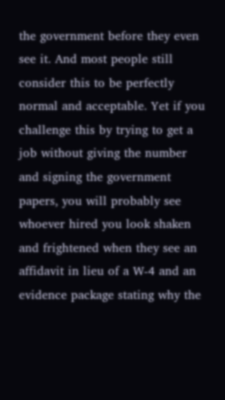the government before they even see it. And most people still consider this to be perfectly normal and acceptable. Yet if you challenge this by trying to get a job without giving the number and signing the government papers, you will probably see whoever hired you look shaken and frightened when they see an affidavit in lieu of a W-4 and an evidence package stating why the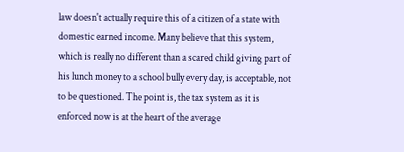law doesn't actually require this of a citizen of a state with domestic earned income. Many believe that this system, which is really no different than a scared child giving part of his lunch money to a school bully every day, is acceptable, not to be questioned. The point is, the tax system as it is enforced now is at the heart of the average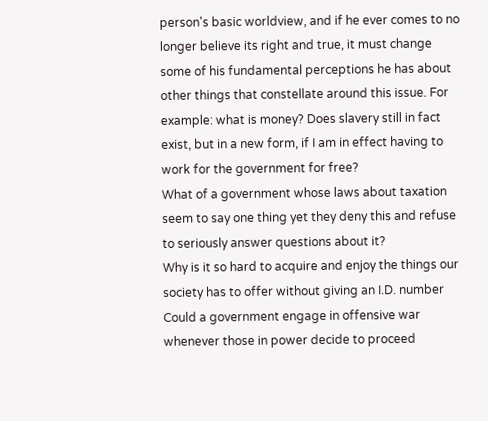person's basic worldview, and if he ever comes to no longer believe its right and true, it must change some of his fundamental perceptions he has about other things that constellate around this issue. For example: what is money? Does slavery still in fact exist, but in a new form, if I am in effect having to work for the government for free?
What of a government whose laws about taxation seem to say one thing yet they deny this and refuse to seriously answer questions about it?
Why is it so hard to acquire and enjoy the things our society has to offer without giving an I.D. number Could a government engage in offensive war whenever those in power decide to proceed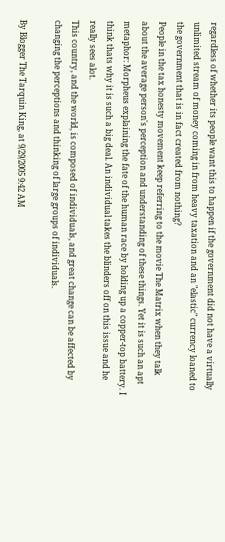regardless of whether its people want this to happen if the government did not have a virtually unlimited stream of money coming in from heavy taxation and an "elastic" currency loaned to the government that is in fact created from nothing?
People in the tax honesty movement keep referring to the movie The Matrix when they talk about the average person's perception and understanding of these things. Yet it is such an apt metaphor: Morpheus explaining the fate of the human race by holding up a copper-top battery. I think thats why it is such a big deal. An individual takes the blinders off on this issue and he really sees alot.
This country, and the world, is composed of individuals, and great change can be affected by changing the perceptions and thinking of large groups of individuals.

By Blogger The Tarquin King, at 9/29/2005 9:42 AM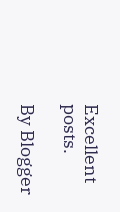Excellent posts.

By Blogger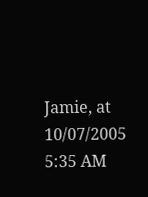Jamie, at 10/07/2005 5:35 AM